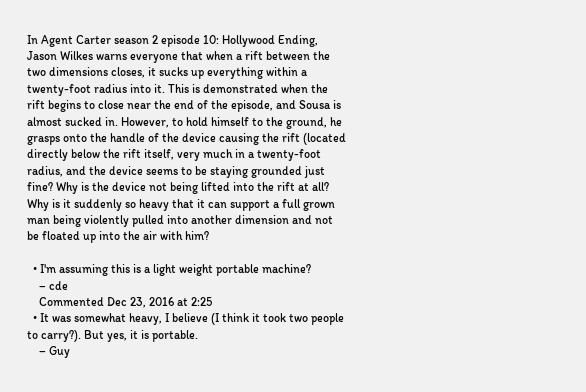In Agent Carter season 2 episode 10: Hollywood Ending, Jason Wilkes warns everyone that when a rift between the two dimensions closes, it sucks up everything within a twenty-foot radius into it. This is demonstrated when the rift begins to close near the end of the episode, and Sousa is almost sucked in. However, to hold himself to the ground, he grasps onto the handle of the device causing the rift (located directly below the rift itself, very much in a twenty-foot radius, and the device seems to be staying grounded just fine? Why is the device not being lifted into the rift at all? Why is it suddenly so heavy that it can support a full grown man being violently pulled into another dimension and not be floated up into the air with him?

  • I'm assuming this is a light weight portable machine?
    – cde
    Commented Dec 23, 2016 at 2:25
  • It was somewhat heavy, I believe (I think it took two people to carry?). But yes, it is portable.
    – Guy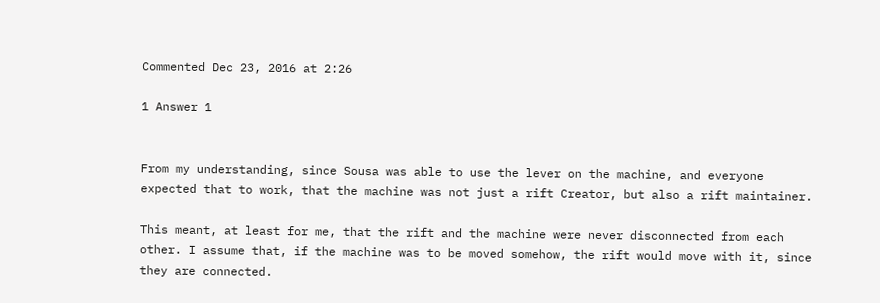Commented Dec 23, 2016 at 2:26

1 Answer 1


From my understanding, since Sousa was able to use the lever on the machine, and everyone expected that to work, that the machine was not just a rift Creator, but also a rift maintainer.

This meant, at least for me, that the rift and the machine were never disconnected from each other. I assume that, if the machine was to be moved somehow, the rift would move with it, since they are connected.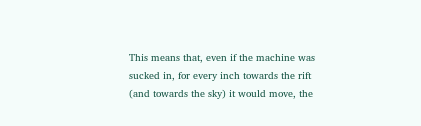This means that, even if the machine was sucked in, for every inch towards the rift (and towards the sky) it would move, the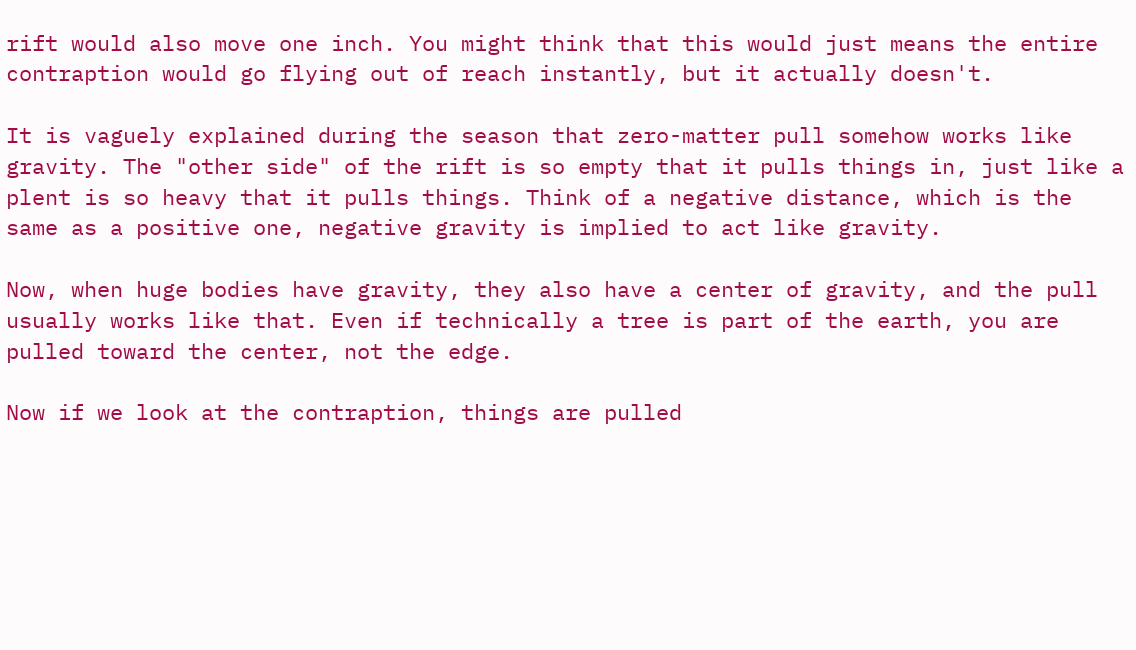rift would also move one inch. You might think that this would just means the entire contraption would go flying out of reach instantly, but it actually doesn't.

It is vaguely explained during the season that zero-matter pull somehow works like gravity. The "other side" of the rift is so empty that it pulls things in, just like a plent is so heavy that it pulls things. Think of a negative distance, which is the same as a positive one, negative gravity is implied to act like gravity.

Now, when huge bodies have gravity, they also have a center of gravity, and the pull usually works like that. Even if technically a tree is part of the earth, you are pulled toward the center, not the edge.

Now if we look at the contraption, things are pulled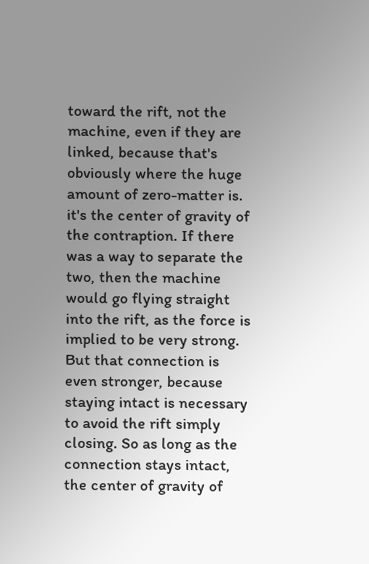toward the rift, not the machine, even if they are linked, because that's obviously where the huge amount of zero-matter is. it's the center of gravity of the contraption. If there was a way to separate the two, then the machine would go flying straight into the rift, as the force is implied to be very strong. But that connection is even stronger, because staying intact is necessary to avoid the rift simply closing. So as long as the connection stays intact, the center of gravity of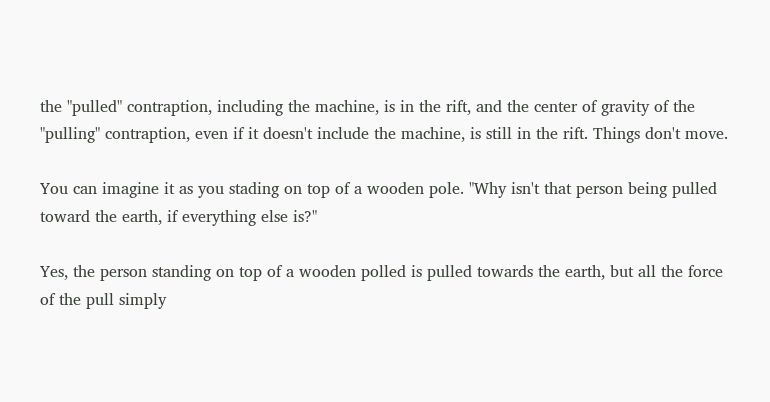the "pulled" contraption, including the machine, is in the rift, and the center of gravity of the "pulling" contraption, even if it doesn't include the machine, is still in the rift. Things don't move.

You can imagine it as you stading on top of a wooden pole. "Why isn't that person being pulled toward the earth, if everything else is?"

Yes, the person standing on top of a wooden polled is pulled towards the earth, but all the force of the pull simply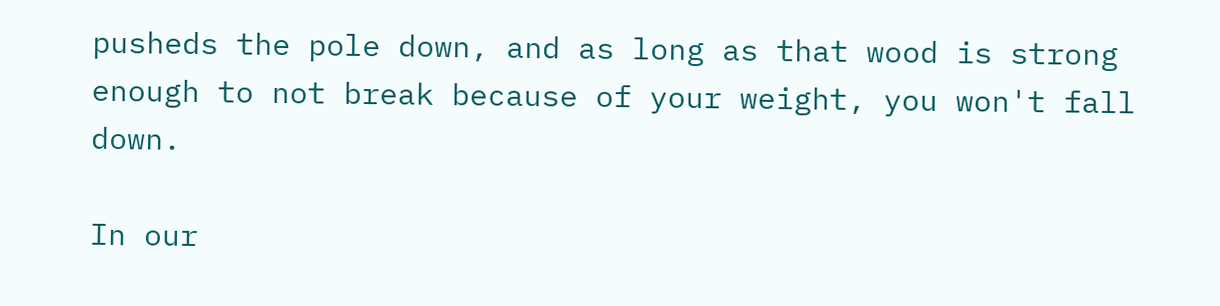pusheds the pole down, and as long as that wood is strong enough to not break because of your weight, you won't fall down.

In our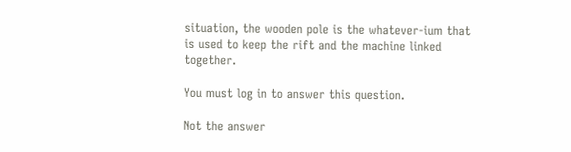situation, the wooden pole is the whatever-ium that is used to keep the rift and the machine linked together.

You must log in to answer this question.

Not the answer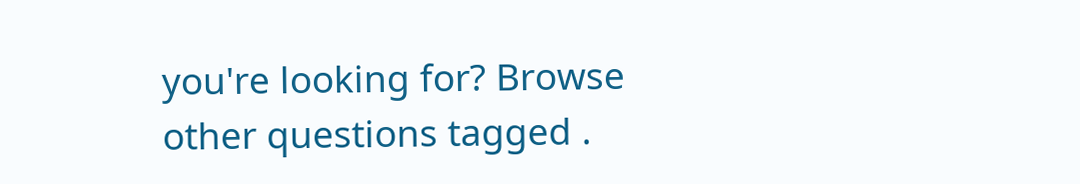you're looking for? Browse other questions tagged .